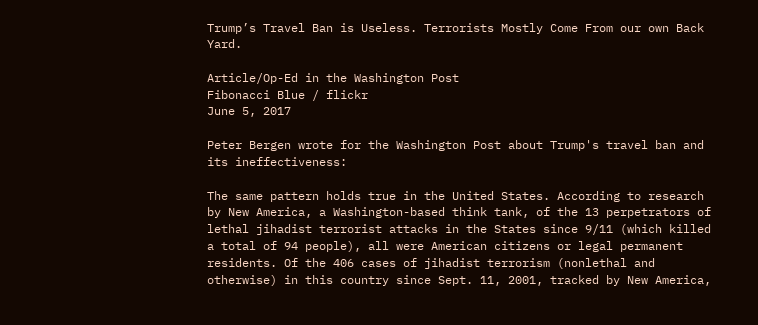Trump’s Travel Ban is Useless. Terrorists Mostly Come From our own Back Yard.

Article/Op-Ed in the Washington Post
Fibonacci Blue / flickr
June 5, 2017

Peter Bergen wrote for the Washington Post about Trump's travel ban and its ineffectiveness:

The same pattern holds true in the United States. According to research by New America, a Washington-based think tank, of the 13 perpetrators of lethal jihadist terrorist attacks in the States since 9/11 (which killed a total of 94 people), all were American citizens or legal permanent residents. Of the 406 cases of jihadist terrorism (nonlethal and otherwise) in this country since Sept. 11, 2001, tracked by New America,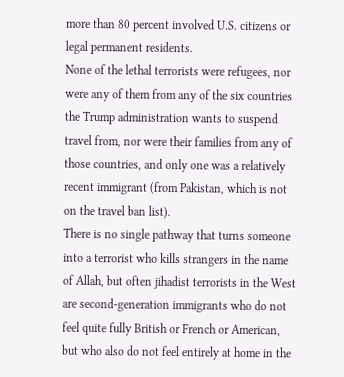more than 80 percent involved U.S. citizens or legal permanent residents.
None of the lethal terrorists were refugees, nor were any of them from any of the six countries the Trump administration wants to suspend travel from, nor were their families from any of those countries, and only one was a relatively recent immigrant (from Pakistan, which is not on the travel ban list).
There is no single pathway that turns someone into a terrorist who kills strangers in the name of Allah, but often jihadist terrorists in the West are second-generation immigrants who do not feel quite fully British or French or American, but who also do not feel entirely at home in the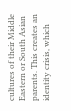cultures of their Middle Eastern or South Asian parents. This creates an identity crisis, which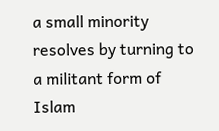a small minority resolves by turning to a militant form of Islam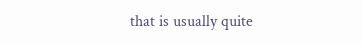that is usually quite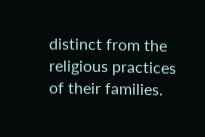distinct from the religious practices of their families.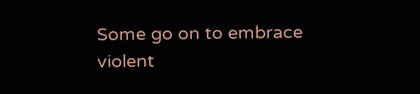Some go on to embrace violent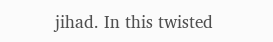jihad. In this twisted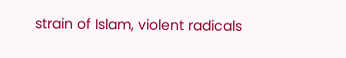strain of Islam, violent radicals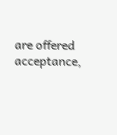are offered acceptance,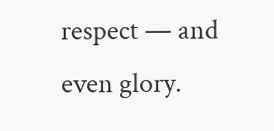respect — and even glory.